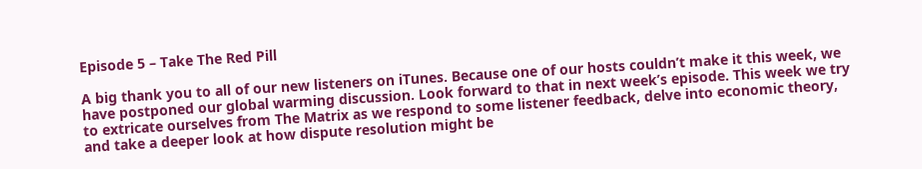Episode 5 – Take The Red Pill

A big thank you to all of our new listeners on iTunes. Because one of our hosts couldn’t make it this week, we have postponed our global warming discussion. Look forward to that in next week’s episode. This week we try to extricate ourselves from The Matrix as we respond to some listener feedback, delve into economic theory, and take a deeper look at how dispute resolution might be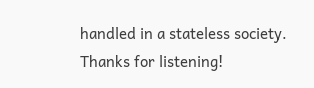handled in a stateless society. Thanks for listening!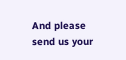And please send us your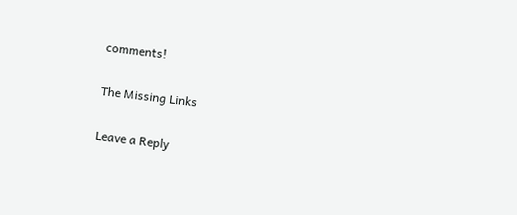comments!

The Missing Links

Leave a Reply